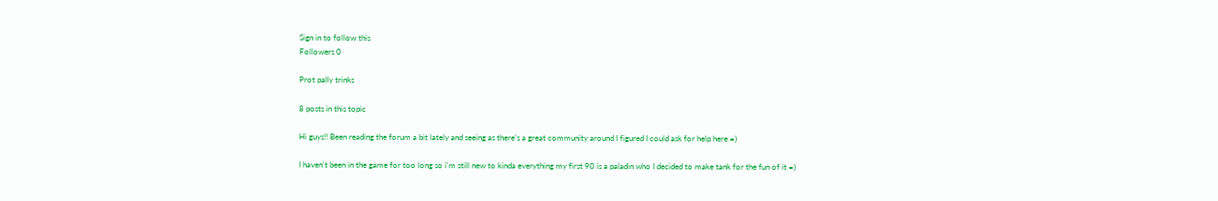Sign in to follow this
Followers 0

Prot pally trinks

8 posts in this topic

Hi guys!! Been reading the forum a bit lately and seeing as there's a great community around I figured I could ask for help here =)

I haven't been in the game for too long so i'm still new to kinda everything my first 90 is a paladin who I decided to make tank for the fun of it =)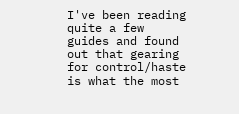I've been reading quite a few guides and found out that gearing for control/haste is what the most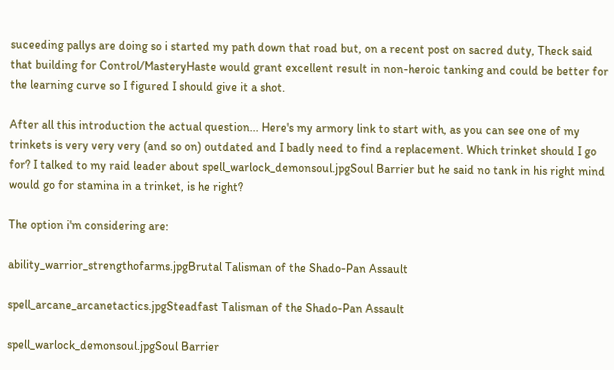suceeding pallys are doing so i started my path down that road but, on a recent post on sacred duty, Theck said that building for Control/MasteryHaste would grant excellent result in non-heroic tanking and could be better for the learning curve so I figured I should give it a shot.

After all this introduction the actual question... Here's my armory link to start with, as you can see one of my trinkets is very very very (and so on) outdated and I badly need to find a replacement. Which trinket should I go for? I talked to my raid leader about spell_warlock_demonsoul.jpgSoul Barrier but he said no tank in his right mind would go for stamina in a trinket, is he right?

The option i'm considering are:

ability_warrior_strengthofarms.jpgBrutal Talisman of the Shado-Pan Assault

spell_arcane_arcanetactics.jpgSteadfast Talisman of the Shado-Pan Assault

spell_warlock_demonsoul.jpgSoul Barrier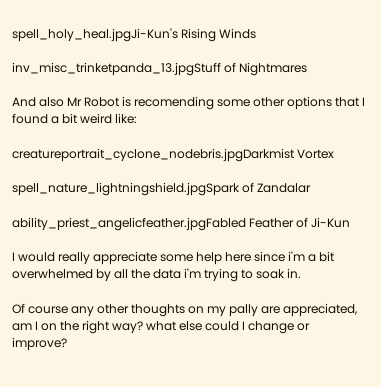spell_holy_heal.jpgJi-Kun's Rising Winds

inv_misc_trinketpanda_13.jpgStuff of Nightmares

And also Mr Robot is recomending some other options that I found a bit weird like:

creatureportrait_cyclone_nodebris.jpgDarkmist Vortex

spell_nature_lightningshield.jpgSpark of Zandalar

ability_priest_angelicfeather.jpgFabled Feather of Ji-Kun

I would really appreciate some help here since i'm a bit overwhelmed by all the data i'm trying to soak in.

Of course any other thoughts on my pally are appreciated, am I on the right way? what else could I change or improve?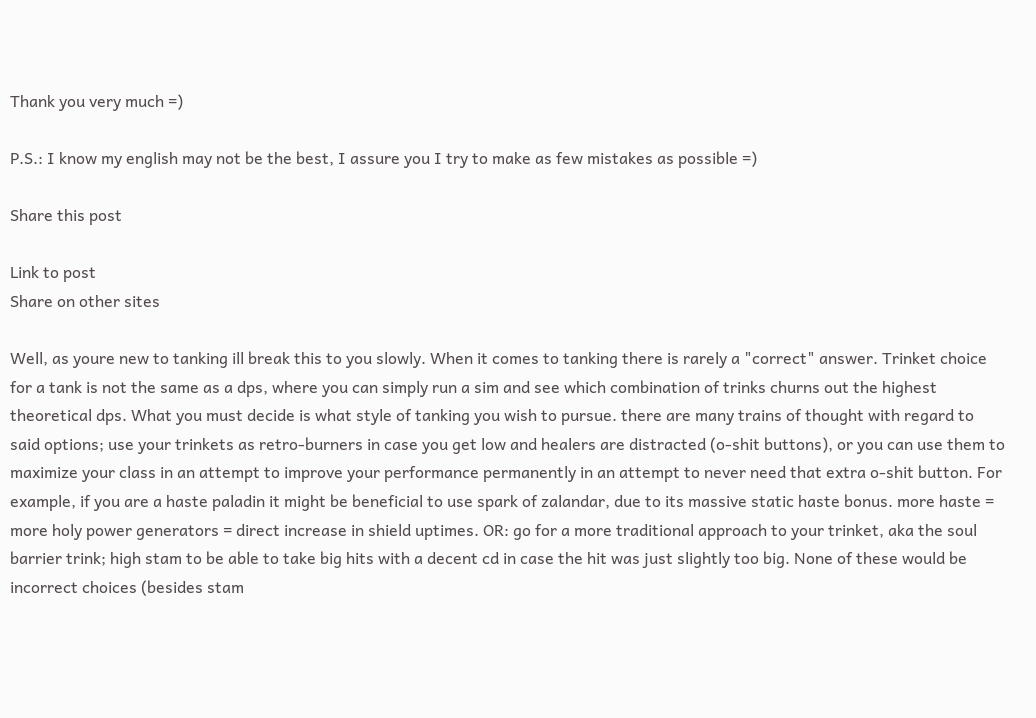Thank you very much =)

P.S.: I know my english may not be the best, I assure you I try to make as few mistakes as possible =)

Share this post

Link to post
Share on other sites

Well, as youre new to tanking ill break this to you slowly. When it comes to tanking there is rarely a "correct" answer. Trinket choice for a tank is not the same as a dps, where you can simply run a sim and see which combination of trinks churns out the highest theoretical dps. What you must decide is what style of tanking you wish to pursue. there are many trains of thought with regard to said options; use your trinkets as retro-burners in case you get low and healers are distracted (o-shit buttons), or you can use them to maximize your class in an attempt to improve your performance permanently in an attempt to never need that extra o-shit button. For example, if you are a haste paladin it might be beneficial to use spark of zalandar, due to its massive static haste bonus. more haste = more holy power generators = direct increase in shield uptimes. OR: go for a more traditional approach to your trinket, aka the soul barrier trink; high stam to be able to take big hits with a decent cd in case the hit was just slightly too big. None of these would be incorrect choices (besides stam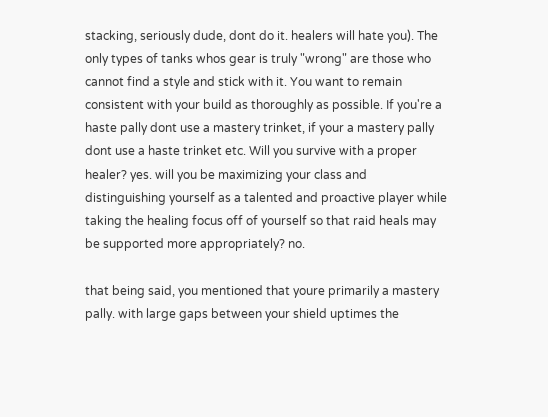stacking, seriously dude, dont do it. healers will hate you). The only types of tanks whos gear is truly "wrong" are those who cannot find a style and stick with it. You want to remain consistent with your build as thoroughly as possible. If you're a haste pally dont use a mastery trinket, if your a mastery pally dont use a haste trinket etc. Will you survive with a proper healer? yes. will you be maximizing your class and distinguishing yourself as a talented and proactive player while taking the healing focus off of yourself so that raid heals may be supported more appropriately? no.

that being said, you mentioned that youre primarily a mastery pally. with large gaps between your shield uptimes the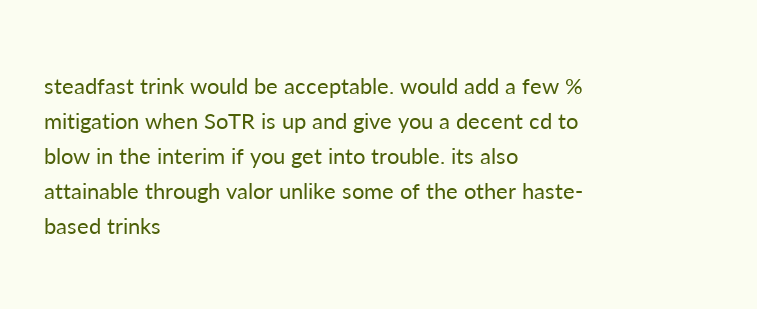steadfast trink would be acceptable. would add a few % mitigation when SoTR is up and give you a decent cd to blow in the interim if you get into trouble. its also attainable through valor unlike some of the other haste-based trinks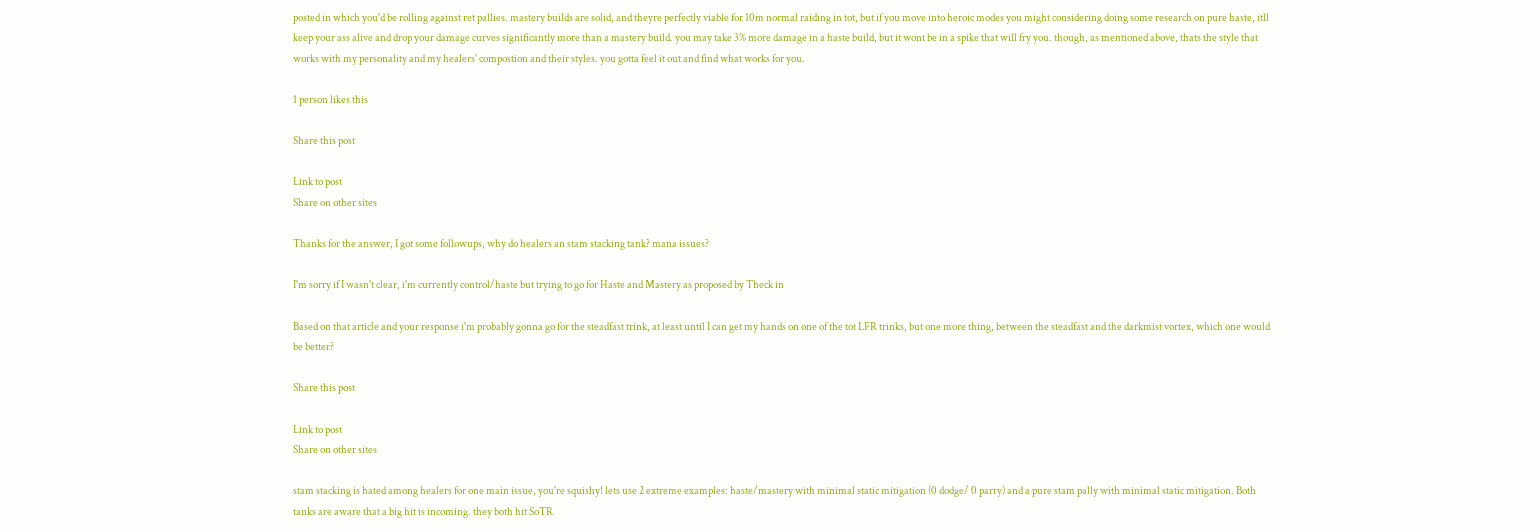posted in which you'd be rolling against ret pallies. mastery builds are solid, and theyre perfectly viable for 10m normal raiding in tot, but if you move into heroic modes you might considering doing some research on pure haste, itll keep your ass alive and drop your damage curves significantly more than a mastery build. you may take 3% more damage in a haste build, but it wont be in a spike that will fry you. though, as mentioned above, thats the style that works with my personality and my healers' compostion and their styles. you gotta feel it out and find what works for you.

1 person likes this

Share this post

Link to post
Share on other sites

Thanks for the answer, I got some followups, why do healers an stam stacking tank? mana issues?

I'm sorry if I wasn't clear, i'm currently control/haste but trying to go for Haste and Mastery as proposed by Theck in

Based on that article and your response i'm probably gonna go for the steadfast trink, at least until I can get my hands on one of the tot LFR trinks, but one more thing, between the steadfast and the darkmist vortex, which one would be better?

Share this post

Link to post
Share on other sites

stam stacking is hated among healers for one main issue, you're squishy! lets use 2 extreme examples: haste/mastery with minimal static mitigation (0 dodge/ 0 parry) and a pure stam pally with minimal static mitigation. Both tanks are aware that a big hit is incoming. they both hit SoTR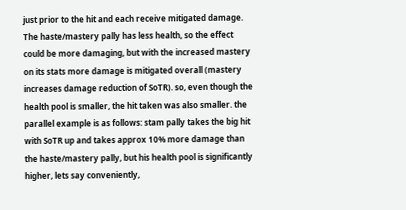just prior to the hit and each receive mitigated damage. The haste/mastery pally has less health, so the effect could be more damaging, but with the increased mastery on its stats more damage is mitigated overall (mastery increases damage reduction of SoTR). so, even though the health pool is smaller, the hit taken was also smaller. the parallel example is as follows: stam pally takes the big hit with SoTR up and takes approx 10% more damage than the haste/mastery pally, but his health pool is significantly higher, lets say conveniently,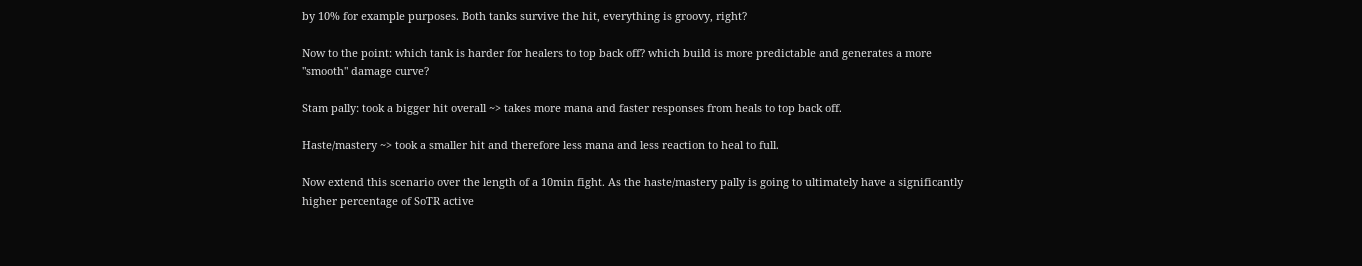by 10% for example purposes. Both tanks survive the hit, everything is groovy, right?

Now to the point: which tank is harder for healers to top back off? which build is more predictable and generates a more "smooth" damage curve?

Stam pally: took a bigger hit overall ~> takes more mana and faster responses from heals to top back off.

Haste/mastery ~> took a smaller hit and therefore less mana and less reaction to heal to full.

Now extend this scenario over the length of a 10min fight. As the haste/mastery pally is going to ultimately have a significantly higher percentage of SoTR active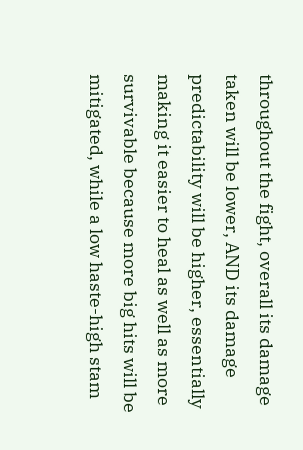throughout the fight, overall its damage taken will be lower, AND its damage predictability will be higher, essentially making it easier to heal as well as more survivable because more big hits will be mitigated, while a low haste-high stam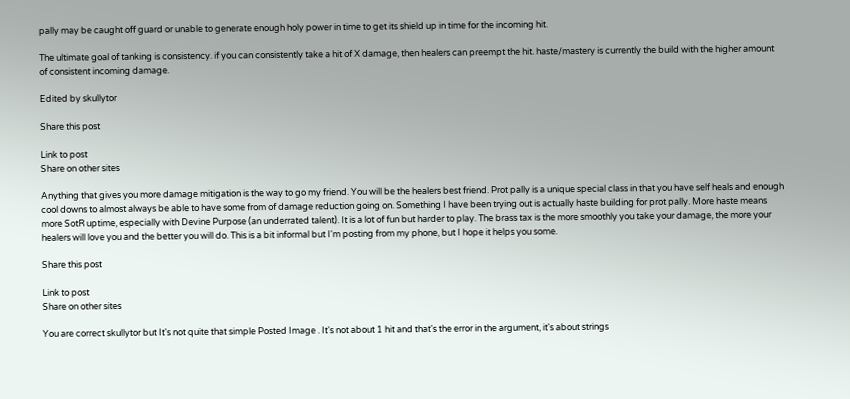pally may be caught off guard or unable to generate enough holy power in time to get its shield up in time for the incoming hit.

The ultimate goal of tanking is consistency. if you can consistently take a hit of X damage, then healers can preempt the hit. haste/mastery is currently the build with the higher amount of consistent incoming damage.

Edited by skullytor

Share this post

Link to post
Share on other sites

Anything that gives you more damage mitigation is the way to go my friend. You will be the healers best friend. Prot pally is a unique special class in that you have self heals and enough cool downs to almost always be able to have some from of damage reduction going on. Something I have been trying out is actually haste building for prot pally. More haste means more SotR uptime, especially with Devine Purpose (an underrated talent). It is a lot of fun but harder to play. The brass tax is the more smoothly you take your damage, the more your healers will love you and the better you will do. This is a bit informal but I'm posting from my phone, but I hope it helps you some.

Share this post

Link to post
Share on other sites

You are correct skullytor but It's not quite that simple Posted Image . It's not about 1 hit and that's the error in the argument, it's about strings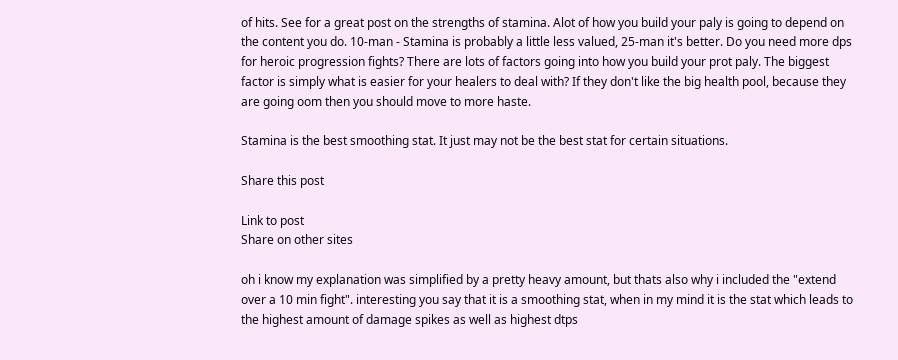of hits. See for a great post on the strengths of stamina. Alot of how you build your paly is going to depend on the content you do. 10-man - Stamina is probably a little less valued, 25-man it's better. Do you need more dps for heroic progression fights? There are lots of factors going into how you build your prot paly. The biggest factor is simply what is easier for your healers to deal with? If they don't like the big health pool, because they are going oom then you should move to more haste.

Stamina is the best smoothing stat. It just may not be the best stat for certain situations.

Share this post

Link to post
Share on other sites

oh i know my explanation was simplified by a pretty heavy amount, but thats also why i included the "extend over a 10 min fight". interesting you say that it is a smoothing stat, when in my mind it is the stat which leads to the highest amount of damage spikes as well as highest dtps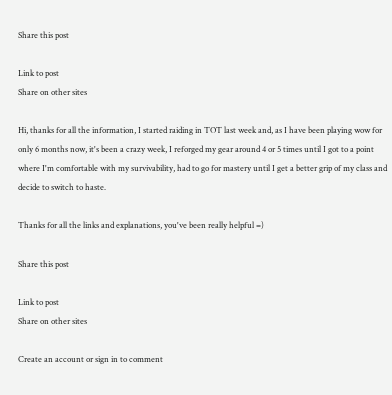Share this post

Link to post
Share on other sites

Hi, thanks for all the information, I started raiding in TOT last week and, as I have been playing wow for only 6 months now, it's been a crazy week, I reforged my gear around 4 or 5 times until I got to a point where I'm comfortable with my survivability, had to go for mastery until I get a better grip of my class and decide to switch to haste.

Thanks for all the links and explanations, you've been really helpful =)

Share this post

Link to post
Share on other sites

Create an account or sign in to comment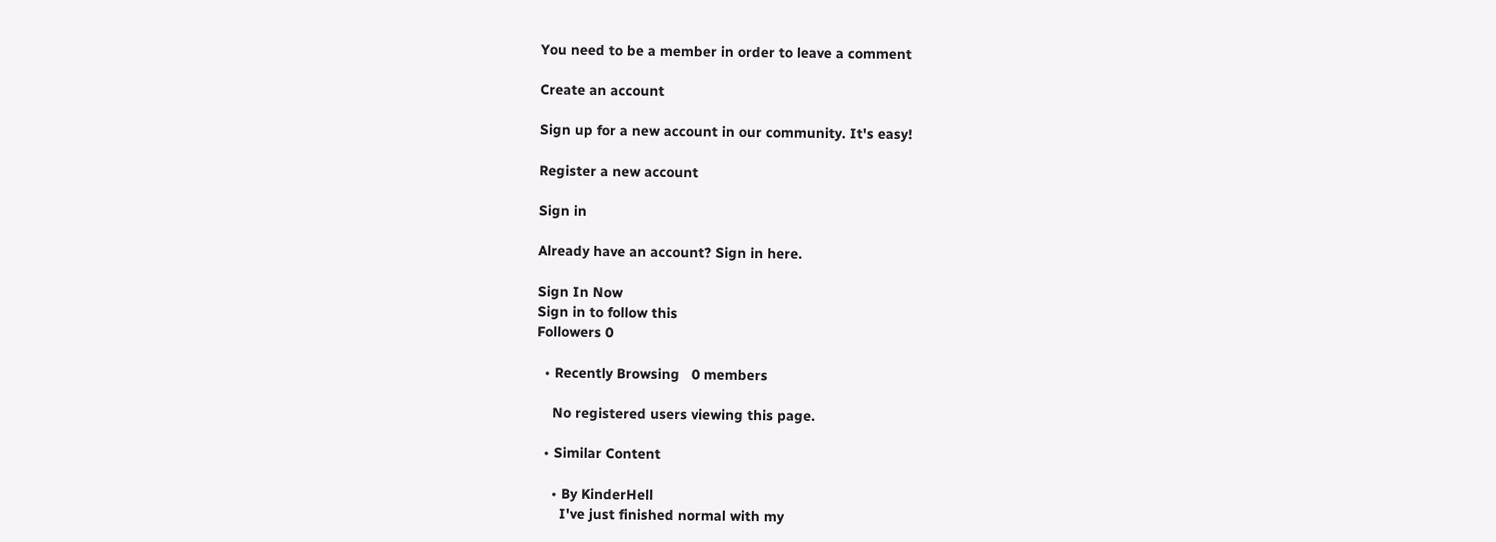You need to be a member in order to leave a comment

Create an account

Sign up for a new account in our community. It's easy!

Register a new account

Sign in

Already have an account? Sign in here.

Sign In Now
Sign in to follow this
Followers 0

  • Recently Browsing   0 members

    No registered users viewing this page.

  • Similar Content

    • By KinderHell
      I've just finished normal with my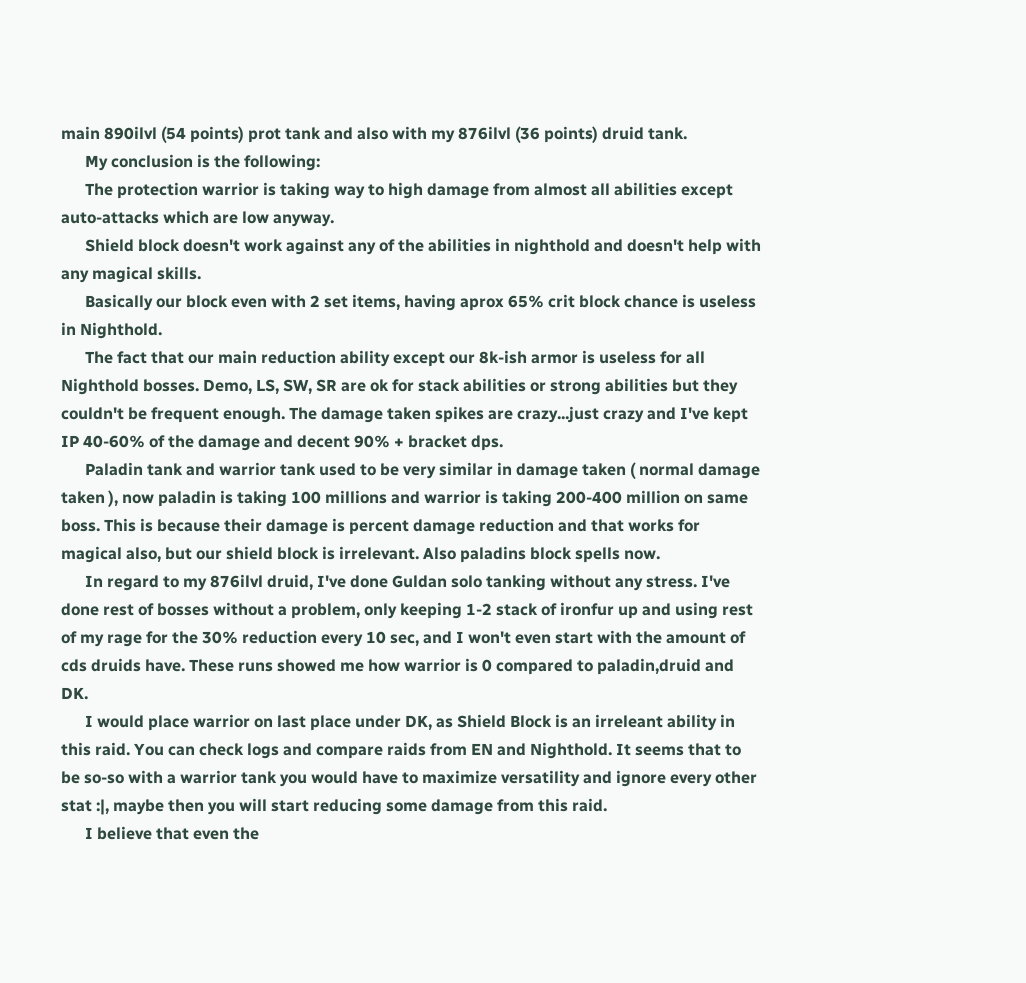main 890ilvl (54 points) prot tank and also with my 876ilvl (36 points) druid tank.
      My conclusion is the following:
      The protection warrior is taking way to high damage from almost all abilities except auto-attacks which are low anyway.
      Shield block doesn't work against any of the abilities in nighthold and doesn't help with any magical skills.
      Basically our block even with 2 set items, having aprox 65% crit block chance is useless in Nighthold.
      The fact that our main reduction ability except our 8k-ish armor is useless for all Nighthold bosses. Demo, LS, SW, SR are ok for stack abilities or strong abilities but they couldn't be frequent enough. The damage taken spikes are crazy...just crazy and I've kept IP 40-60% of the damage and decent 90% + bracket dps.
      Paladin tank and warrior tank used to be very similar in damage taken ( normal damage taken ), now paladin is taking 100 millions and warrior is taking 200-400 million on same boss. This is because their damage is percent damage reduction and that works for magical also, but our shield block is irrelevant. Also paladins block spells now.
      In regard to my 876ilvl druid, I've done Guldan solo tanking without any stress. I've done rest of bosses without a problem, only keeping 1-2 stack of ironfur up and using rest of my rage for the 30% reduction every 10 sec, and I won't even start with the amount of cds druids have. These runs showed me how warrior is 0 compared to paladin,druid and DK.
      I would place warrior on last place under DK, as Shield Block is an irreleant ability in this raid. You can check logs and compare raids from EN and Nighthold. It seems that to be so-so with a warrior tank you would have to maximize versatility and ignore every other stat :|, maybe then you will start reducing some damage from this raid.
      I believe that even the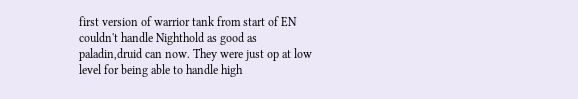first version of warrior tank from start of EN couldn't handle Nighthold as good as paladin,druid can now. They were just op at low level for being able to handle high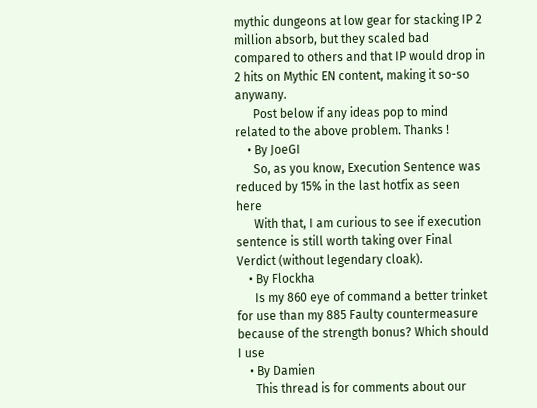mythic dungeons at low gear for stacking IP 2 million absorb, but they scaled bad compared to others and that IP would drop in 2 hits on Mythic EN content, making it so-so anywany.
      Post below if any ideas pop to mind related to the above problem. Thanks !
    • By JoeGI
      So, as you know, Execution Sentence was reduced by 15% in the last hotfix as seen here
      With that, I am curious to see if execution sentence is still worth taking over Final Verdict (without legendary cloak).
    • By Flockha
      Is my 860 eye of command a better trinket for use than my 885 Faulty countermeasure because of the strength bonus? Which should I use
    • By Damien
      This thread is for comments about our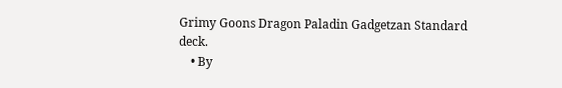Grimy Goons Dragon Paladin Gadgetzan Standard deck.
    • By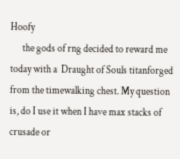Hoofy
      the gods of rng decided to reward me today with a  Draught of Souls titanforged from the timewalking chest. My question is, do I use it when I have max stacks of crusade or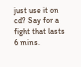just use it on cd? Say for a fight that lasts 6 mins.